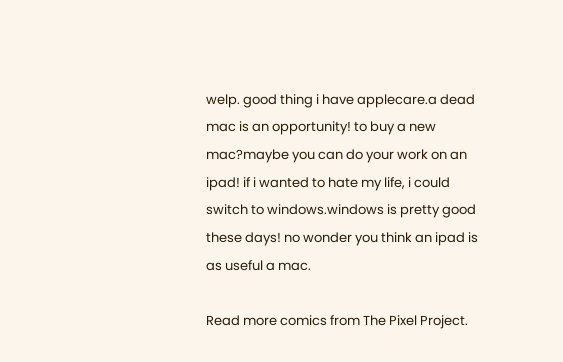welp. good thing i have applecare.a dead mac is an opportunity! to buy a new mac?maybe you can do your work on an ipad! if i wanted to hate my life, i could switch to windows.windows is pretty good these days! no wonder you think an ipad is as useful a mac.

Read more comics from The Pixel Project.